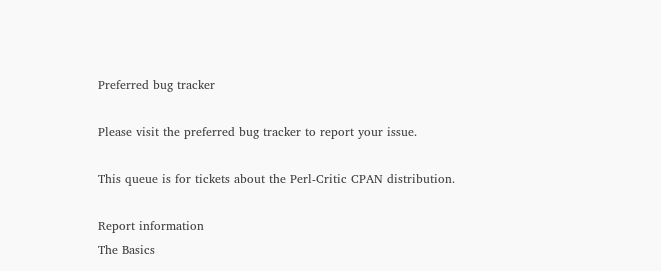Preferred bug tracker

Please visit the preferred bug tracker to report your issue.

This queue is for tickets about the Perl-Critic CPAN distribution.

Report information
The Basics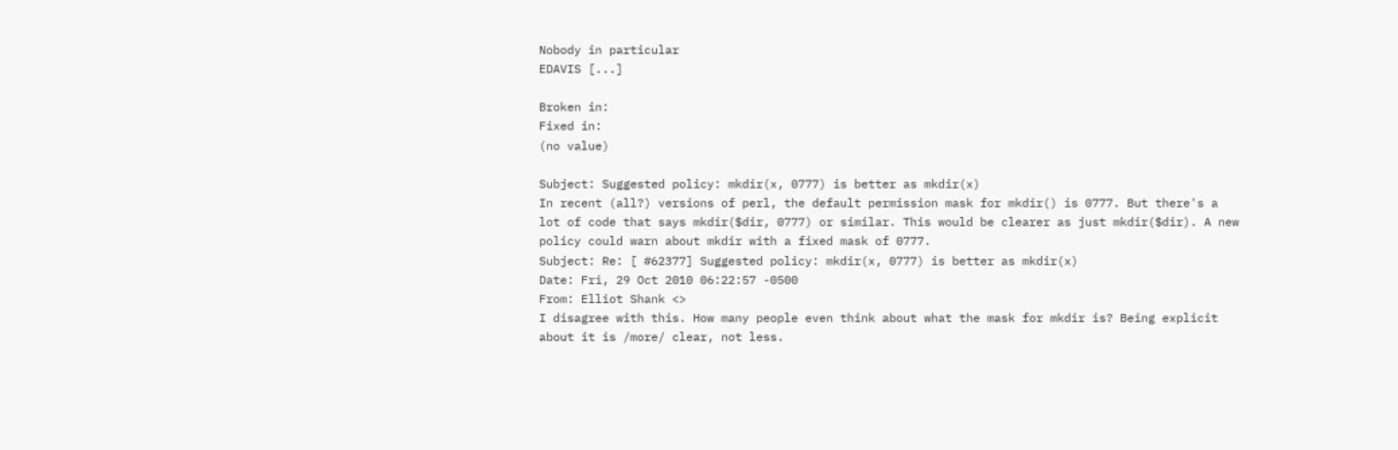Nobody in particular
EDAVIS [...]

Broken in:
Fixed in:
(no value)

Subject: Suggested policy: mkdir(x, 0777) is better as mkdir(x)
In recent (all?) versions of perl, the default permission mask for mkdir() is 0777. But there's a lot of code that says mkdir($dir, 0777) or similar. This would be clearer as just mkdir($dir). A new policy could warn about mkdir with a fixed mask of 0777.
Subject: Re: [ #62377] Suggested policy: mkdir(x, 0777) is better as mkdir(x)
Date: Fri, 29 Oct 2010 06:22:57 -0500
From: Elliot Shank <>
I disagree with this. How many people even think about what the mask for mkdir is? Being explicit about it is /more/ clear, not less.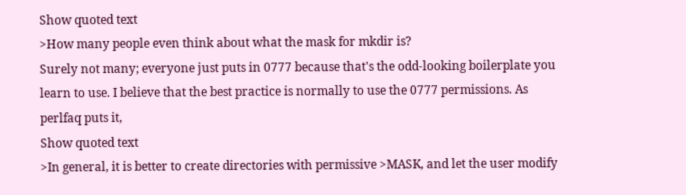Show quoted text
>How many people even think about what the mask for mkdir is?
Surely not many; everyone just puts in 0777 because that's the odd-looking boilerplate you learn to use. I believe that the best practice is normally to use the 0777 permissions. As perlfaq puts it,
Show quoted text
>In general, it is better to create directories with permissive >MASK, and let the user modify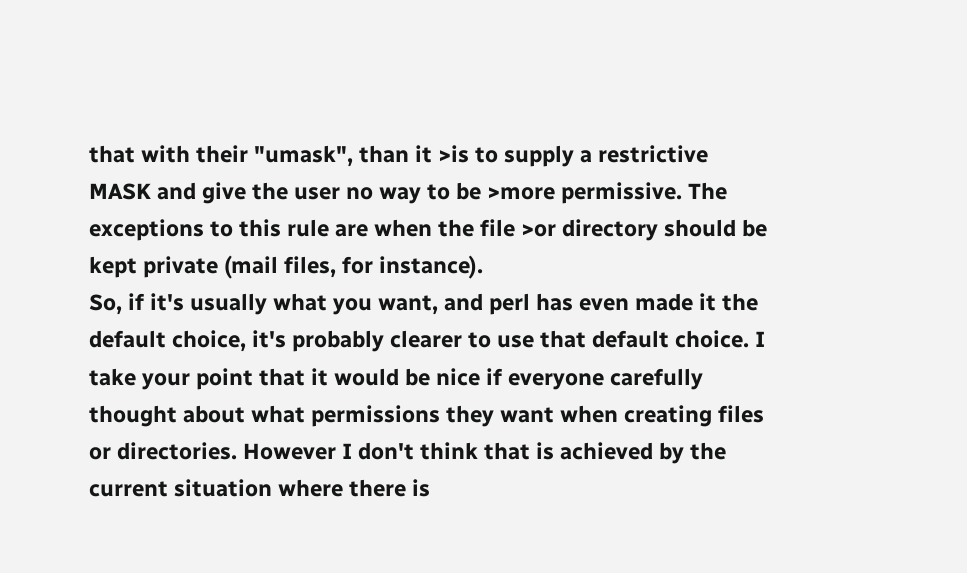that with their "umask", than it >is to supply a restrictive MASK and give the user no way to be >more permissive. The exceptions to this rule are when the file >or directory should be kept private (mail files, for instance).
So, if it's usually what you want, and perl has even made it the default choice, it's probably clearer to use that default choice. I take your point that it would be nice if everyone carefully thought about what permissions they want when creating files or directories. However I don't think that is achieved by the current situation where there is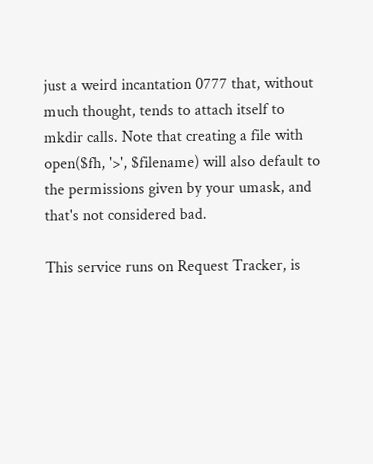just a weird incantation 0777 that, without much thought, tends to attach itself to mkdir calls. Note that creating a file with open($fh, '>', $filename) will also default to the permissions given by your umask, and that's not considered bad.

This service runs on Request Tracker, is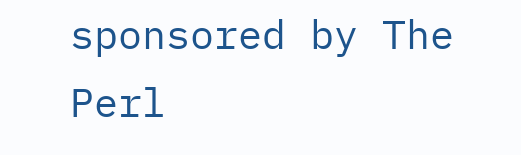sponsored by The Perl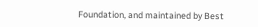Foundation, and maintained by Best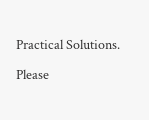Practical Solutions.

Please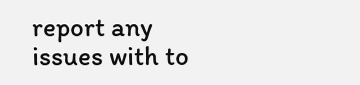report any issues with to